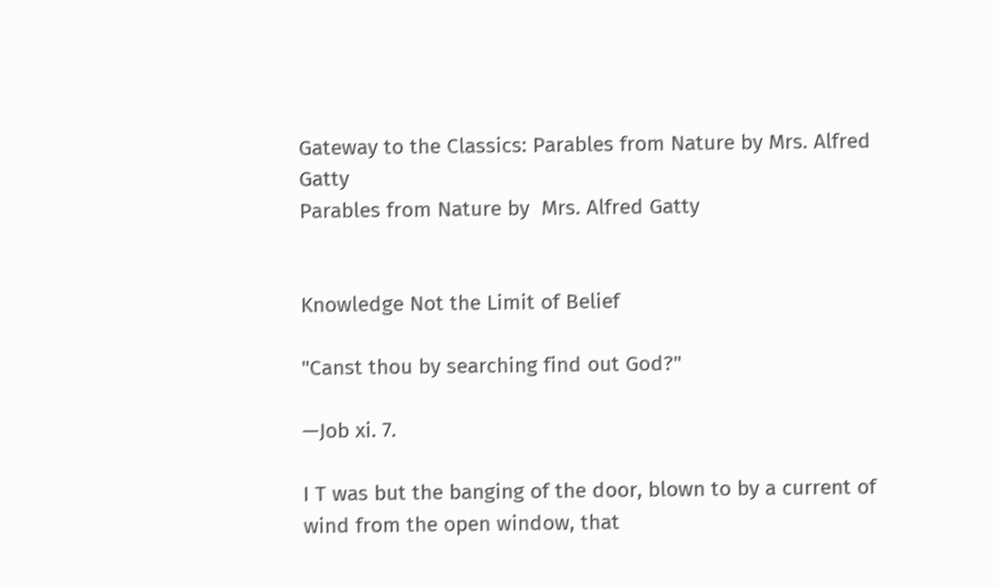Gateway to the Classics: Parables from Nature by Mrs. Alfred Gatty
Parables from Nature by  Mrs. Alfred Gatty


Knowledge Not the Limit of Belief

"Canst thou by searching find out God?"

—Job xi. 7.

I T was but the banging of the door, blown to by a current of wind from the open window, that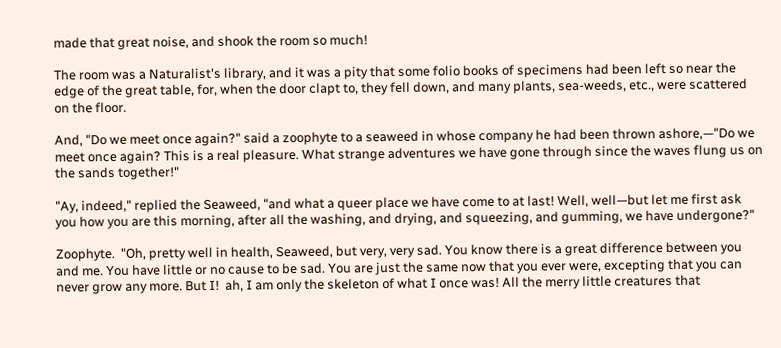made that great noise, and shook the room so much!

The room was a Naturalist's library, and it was a pity that some folio books of specimens had been left so near the edge of the great table, for, when the door clapt to, they fell down, and many plants, sea-weeds, etc., were scattered on the floor.

And, "Do we meet once again?" said a zoophyte to a seaweed in whose company he had been thrown ashore,—"Do we meet once again? This is a real pleasure. What strange adventures we have gone through since the waves flung us on the sands together!"

"Ay, indeed," replied the Seaweed, "and what a queer place we have come to at last! Well, well—but let me first ask you how you are this morning, after all the washing, and drying, and squeezing, and gumming, we have undergone?"

Zoophyte.  "Oh, pretty well in health, Seaweed, but very, very sad. You know there is a great difference between you and me. You have little or no cause to be sad. You are just the same now that you ever were, excepting that you can never grow any more. But I!  ah, I am only the skeleton of what I once was! All the merry little creatures that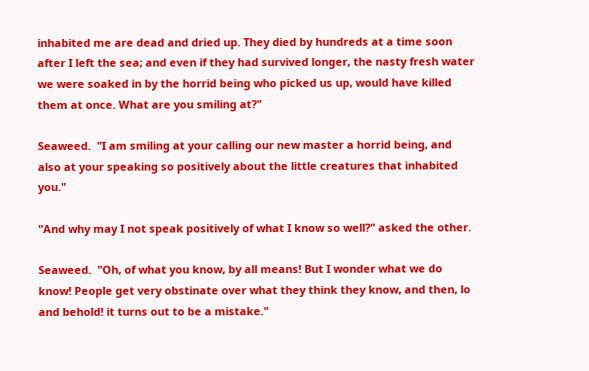inhabited me are dead and dried up. They died by hundreds at a time soon after I left the sea; and even if they had survived longer, the nasty fresh water we were soaked in by the horrid being who picked us up, would have killed them at once. What are you smiling at?"

Seaweed.  "I am smiling at your calling our new master a horrid being, and also at your speaking so positively about the little creatures that inhabited you."

"And why may I not speak positively of what I know so well?" asked the other.

Seaweed.  "Oh, of what you know, by all means! But I wonder what we do know! People get very obstinate over what they think they know, and then, lo and behold! it turns out to be a mistake."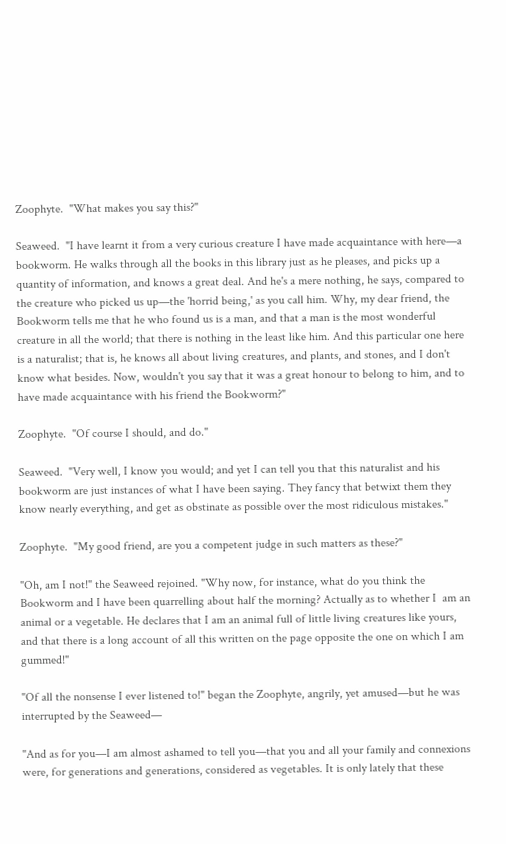Zoophyte.  "What makes you say this?"

Seaweed.  "I have learnt it from a very curious creature I have made acquaintance with here—a bookworm. He walks through all the books in this library just as he pleases, and picks up a quantity of information, and knows a great deal. And he's a mere nothing, he says, compared to the creature who picked us up—the 'horrid being,' as you call him. Why, my dear friend, the Bookworm tells me that he who found us is a man, and that a man is the most wonderful creature in all the world; that there is nothing in the least like him. And this particular one here is a naturalist; that is, he knows all about living creatures, and plants, and stones, and I don't know what besides. Now, wouldn't you say that it was a great honour to belong to him, and to have made acquaintance with his friend the Bookworm?"

Zoophyte.  "Of course I should, and do."

Seaweed.  "Very well, I know you would; and yet I can tell you that this naturalist and his bookworm are just instances of what I have been saying. They fancy that betwixt them they know nearly everything, and get as obstinate as possible over the most ridiculous mistakes."

Zoophyte.  "My good friend, are you a competent judge in such matters as these?"

"Oh, am I not!" the Seaweed rejoined. "Why now, for instance, what do you think the Bookworm and I have been quarrelling about half the morning? Actually as to whether I  am an animal or a vegetable. He declares that I am an animal full of little living creatures like yours, and that there is a long account of all this written on the page opposite the one on which I am gummed!"

"Of all the nonsense I ever listened to!" began the Zoophyte, angrily, yet amused—but he was interrupted by the Seaweed—

"And as for you—I am almost ashamed to tell you—that you and all your family and connexions were, for generations and generations, considered as vegetables. It is only lately that these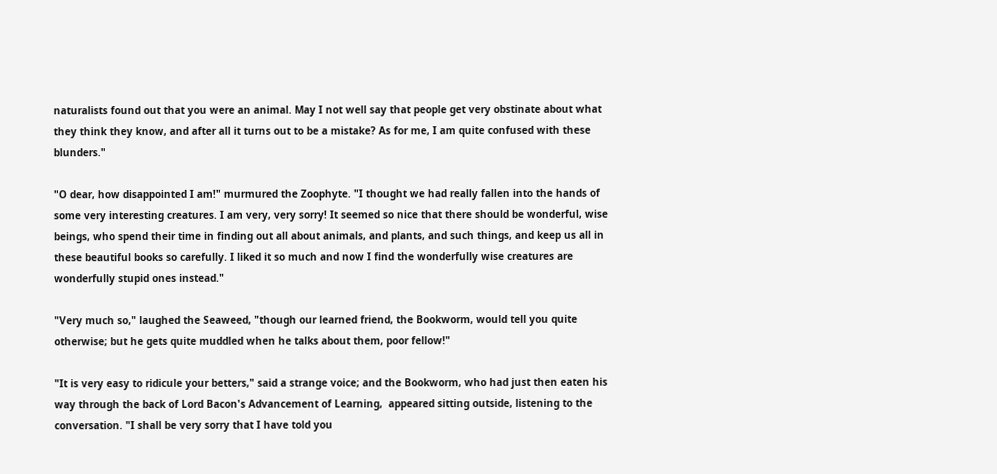naturalists found out that you were an animal. May I not well say that people get very obstinate about what they think they know, and after all it turns out to be a mistake? As for me, I am quite confused with these blunders."

"O dear, how disappointed I am!" murmured the Zoophyte. "I thought we had really fallen into the hands of some very interesting creatures. I am very, very sorry! It seemed so nice that there should be wonderful, wise beings, who spend their time in finding out all about animals, and plants, and such things, and keep us all in these beautiful books so carefully. I liked it so much and now I find the wonderfully wise creatures are wonderfully stupid ones instead."

"Very much so," laughed the Seaweed, "though our learned friend, the Bookworm, would tell you quite otherwise; but he gets quite muddled when he talks about them, poor fellow!"

"It is very easy to ridicule your betters," said a strange voice; and the Bookworm, who had just then eaten his way through the back of Lord Bacon's Advancement of Learning,  appeared sitting outside, listening to the conversation. "I shall be very sorry that I have told you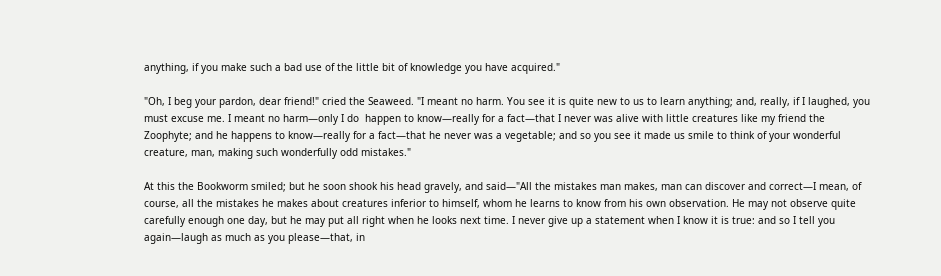anything, if you make such a bad use of the little bit of knowledge you have acquired."

"Oh, I beg your pardon, dear friend!" cried the Seaweed. "I meant no harm. You see it is quite new to us to learn anything; and, really, if I laughed, you must excuse me. I meant no harm—only I do  happen to know—really for a fact—that I never was alive with little creatures like my friend the Zoophyte; and he happens to know—really for a fact—that he never was a vegetable; and so you see it made us smile to think of your wonderful creature, man, making such wonderfully odd mistakes."

At this the Bookworm smiled; but he soon shook his head gravely, and said—"All the mistakes man makes, man can discover and correct—I mean, of course, all the mistakes he makes about creatures inferior to himself, whom he learns to know from his own observation. He may not observe quite carefully enough one day, but he may put all right when he looks next time. I never give up a statement when I know it is true: and so I tell you again—laugh as much as you please—that, in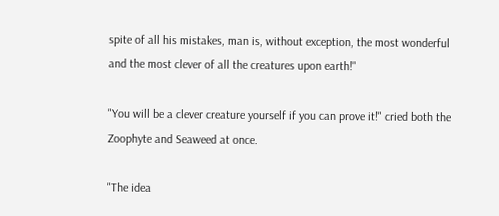spite of all his mistakes, man is, without exception, the most wonderful and the most clever of all the creatures upon earth!"

"You will be a clever creature yourself if you can prove it!" cried both the Zoophyte and Seaweed at once.

"The idea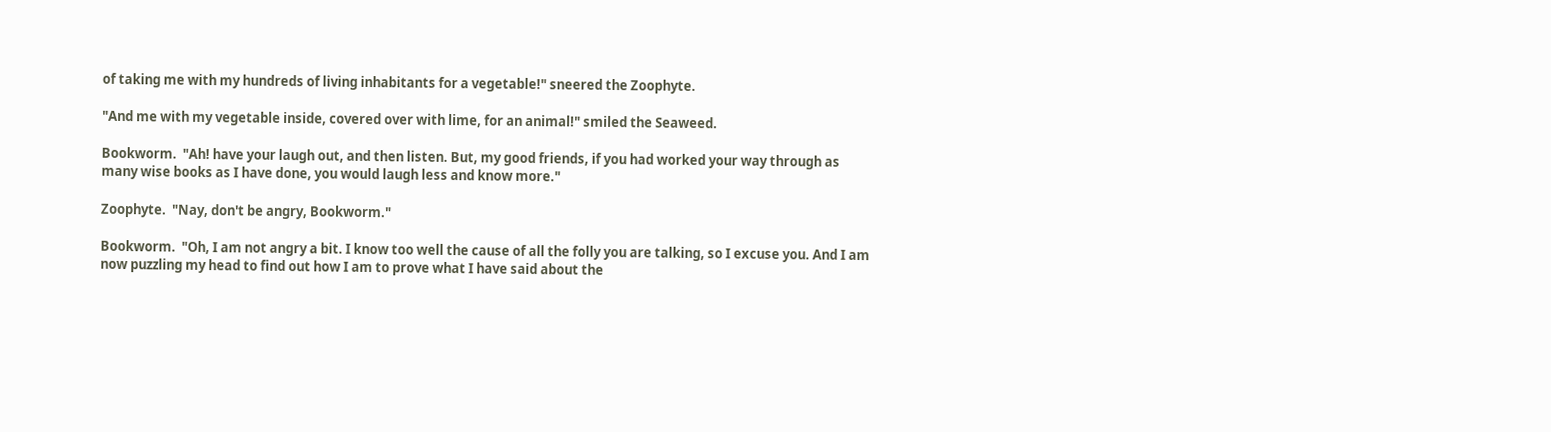of taking me with my hundreds of living inhabitants for a vegetable!" sneered the Zoophyte.

"And me with my vegetable inside, covered over with lime, for an animal!" smiled the Seaweed.

Bookworm.  "Ah! have your laugh out, and then listen. But, my good friends, if you had worked your way through as many wise books as I have done, you would laugh less and know more."

Zoophyte.  "Nay, don't be angry, Bookworm."

Bookworm.  "Oh, I am not angry a bit. I know too well the cause of all the folly you are talking, so I excuse you. And I am now puzzling my head to find out how I am to prove what I have said about the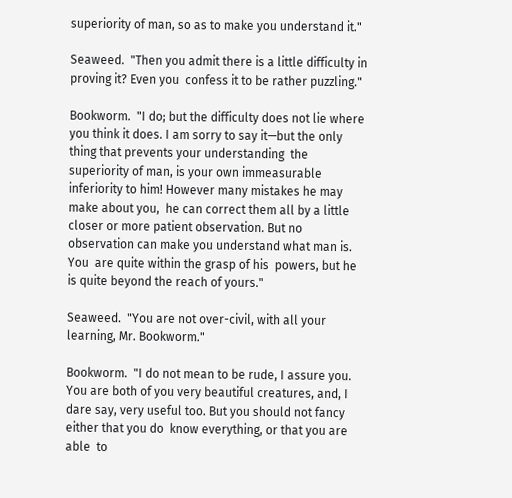superiority of man, so as to make you understand it."

Seaweed.  "Then you admit there is a little difficulty in proving it? Even you  confess it to be rather puzzling."

Bookworm.  "I do; but the difficulty does not lie where you think it does. I am sorry to say it—but the only thing that prevents your understanding  the superiority of man, is your own immeasurable inferiority to him! However many mistakes he may make about you,  he can correct them all by a little closer or more patient observation. But no observation can make you understand what man is. You  are quite within the grasp of his  powers, but he  is quite beyond the reach of yours."

Seaweed.  "You are not over-civil, with all your learning, Mr. Bookworm."

Bookworm.  "I do not mean to be rude, I assure you. You are both of you very beautiful creatures, and, I dare say, very useful too. But you should not fancy either that you do  know everything, or that you are able  to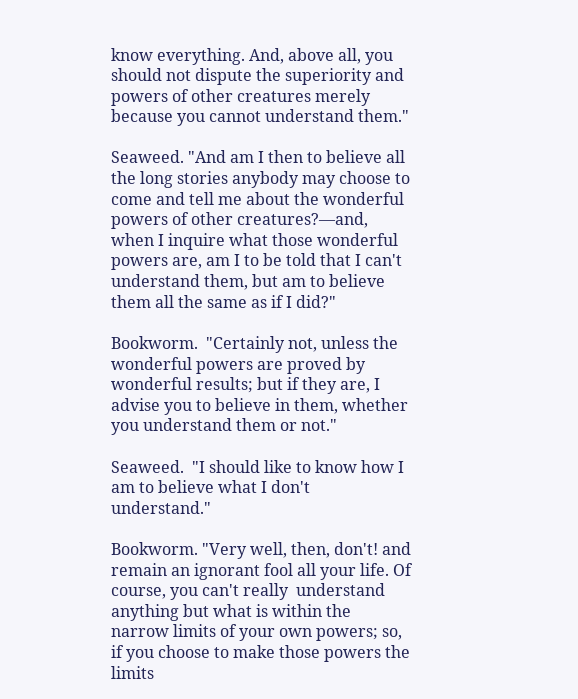know everything. And, above all, you should not dispute the superiority and powers of other creatures merely because you cannot understand them."

Seaweed. "And am I then to believe all the long stories anybody may choose to come and tell me about the wonderful powers of other creatures?—and, when I inquire what those wonderful powers are, am I to be told that I can't understand them, but am to believe them all the same as if I did?"

Bookworm.  "Certainly not, unless the wonderful powers are proved by wonderful results; but if they are, I advise you to believe in them, whether you understand them or not."

Seaweed.  "I should like to know how I am to believe what I don't understand."

Bookworm. "Very well, then, don't! and remain an ignorant fool all your life. Of course, you can't really  understand anything but what is within the narrow limits of your own powers; so, if you choose to make those powers the limits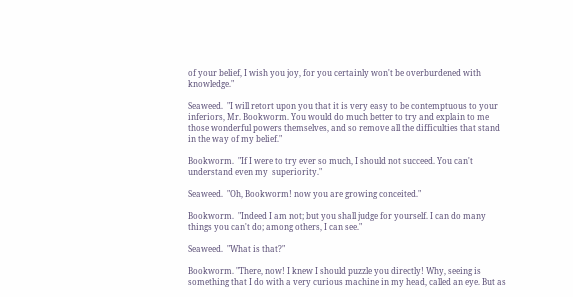of your belief, I wish you joy, for you certainly won't be overburdened with knowledge."

Seaweed.  "I will retort upon you that it is very easy to be contemptuous to your inferiors, Mr. Bookworm. You would do much better to try and explain to me those wonderful powers themselves, and so remove all the difficulties that stand in the way of my belief."

Bookworm.  "If I were to try ever so much, I should not succeed. You can't understand even my  superiority."

Seaweed.  "Oh, Bookworm! now you are growing conceited."

Bookworm.  "Indeed I am not; but you shall judge for yourself. I can do many things you can't do; among others, I can see."

Seaweed.  "What is that?"

Bookworm. "There, now! I knew I should puzzle you directly! Why, seeing is something that I do with a very curious machine in my head, called an eye. But as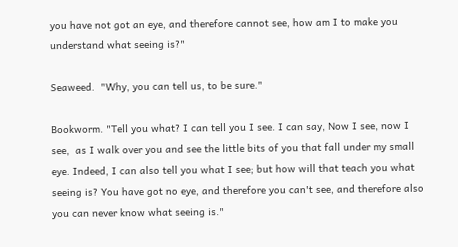you have not got an eye, and therefore cannot see, how am I to make you understand what seeing is?"

Seaweed.  "Why, you can tell us, to be sure."

Bookworm. "Tell you what? I can tell you I see. I can say, Now I see, now I see,  as I walk over you and see the little bits of you that fall under my small eye. Indeed, I can also tell you what I see; but how will that teach you what seeing is? You have got no eye, and therefore you can't see, and therefore also you can never know what seeing is."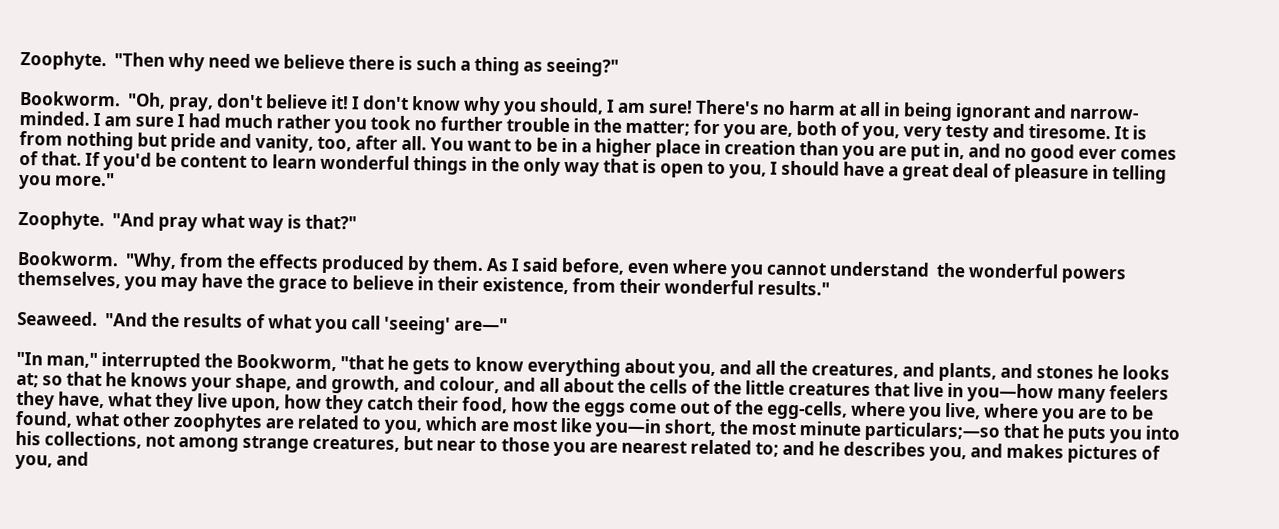Zoophyte.  "Then why need we believe there is such a thing as seeing?"

Bookworm.  "Oh, pray, don't believe it! I don't know why you should, I am sure! There's no harm at all in being ignorant and narrow-minded. I am sure I had much rather you took no further trouble in the matter; for you are, both of you, very testy and tiresome. It is from nothing but pride and vanity, too, after all. You want to be in a higher place in creation than you are put in, and no good ever comes of that. If you'd be content to learn wonderful things in the only way that is open to you, I should have a great deal of pleasure in telling you more."

Zoophyte.  "And pray what way is that?"

Bookworm.  "Why, from the effects produced by them. As I said before, even where you cannot understand  the wonderful powers themselves, you may have the grace to believe in their existence, from their wonderful results."

Seaweed.  "And the results of what you call 'seeing' are—"

"In man," interrupted the Bookworm, "that he gets to know everything about you, and all the creatures, and plants, and stones he looks at; so that he knows your shape, and growth, and colour, and all about the cells of the little creatures that live in you—how many feelers they have, what they live upon, how they catch their food, how the eggs come out of the egg-cells, where you live, where you are to be found, what other zoophytes are related to you, which are most like you—in short, the most minute particulars;—so that he puts you into his collections, not among strange creatures, but near to those you are nearest related to; and he describes you, and makes pictures of you, and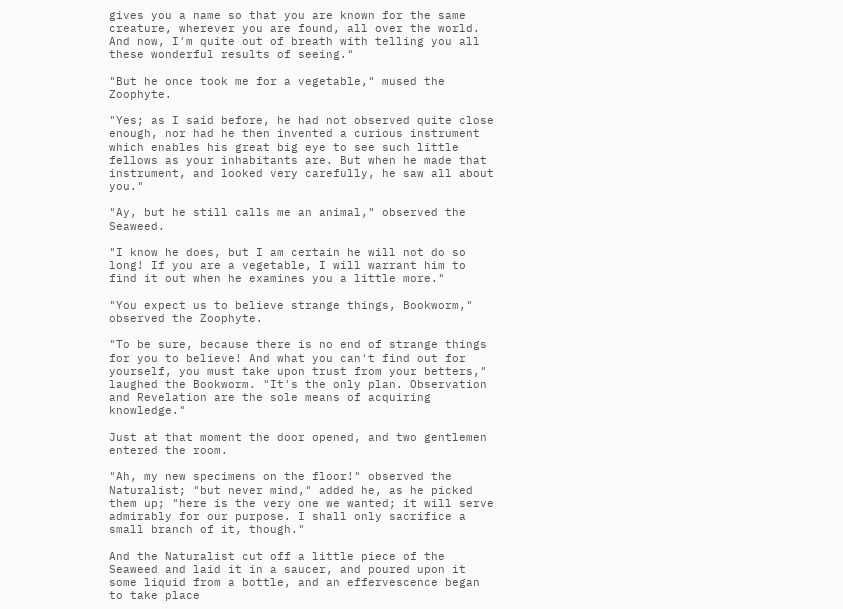gives you a name so that you are known for the same creature, wherever you are found, all over the world. And now, I'm quite out of breath with telling you all these wonderful results of seeing."

"But he once took me for a vegetable," mused the Zoophyte.

"Yes; as I said before, he had not observed quite close enough, nor had he then invented a curious instrument which enables his great big eye to see such little fellows as your inhabitants are. But when he made that instrument, and looked very carefully, he saw all about you."

"Ay, but he still calls me an animal," observed the Seaweed.

"I know he does, but I am certain he will not do so long! If you are a vegetable, I will warrant him to find it out when he examines you a little more."

"You expect us to believe strange things, Bookworm," observed the Zoophyte.

"To be sure, because there is no end of strange things for you to believe! And what you can't find out for yourself, you must take upon trust from your betters," laughed the Bookworm. "It's the only plan. Observation and Revelation are the sole means of acquiring knowledge."

Just at that moment the door opened, and two gentlemen entered the room.

"Ah, my new specimens on the floor!" observed the Naturalist; "but never mind," added he, as he picked them up; "here is the very one we wanted; it will serve admirably for our purpose. I shall only sacrifice a small branch of it, though."

And the Naturalist cut off a little piece of the Seaweed and laid it in a saucer, and poured upon it some liquid from a bottle, and an effervescence began to take place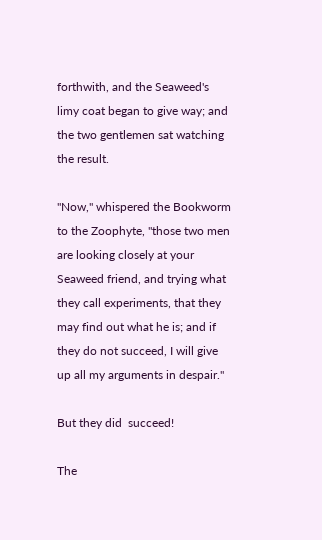forthwith, and the Seaweed's limy coat began to give way; and the two gentlemen sat watching the result.

"Now," whispered the Bookworm to the Zoophyte, "those two men are looking closely at your Seaweed friend, and trying what they call experiments, that they may find out what he is; and if they do not succeed, I will give up all my arguments in despair."

But they did  succeed!

The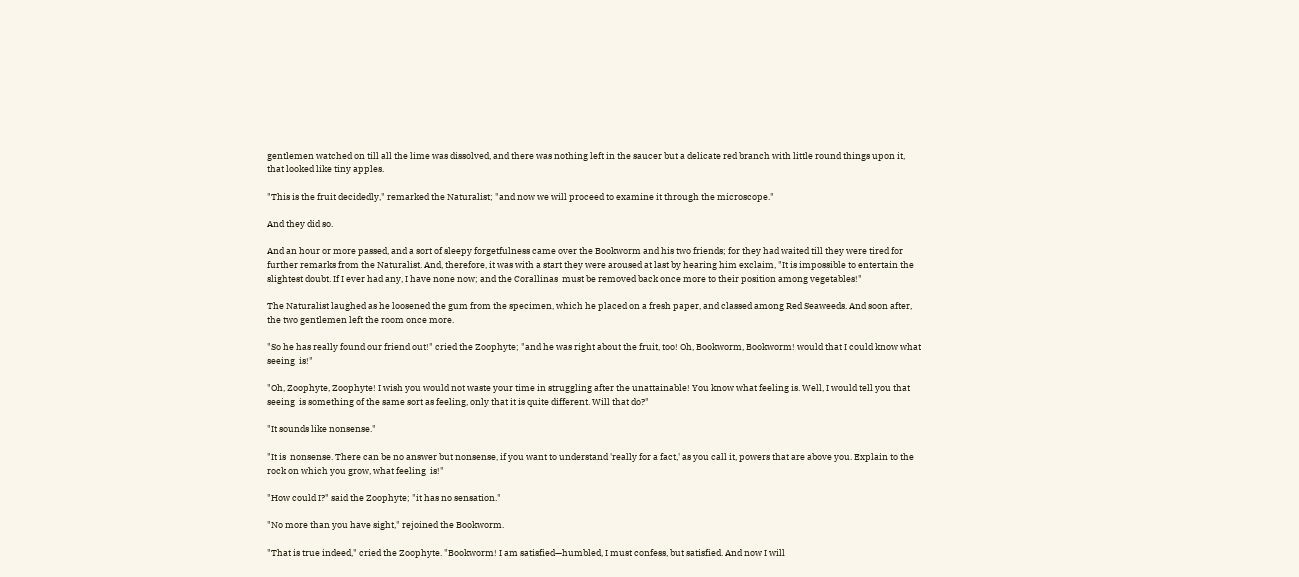gentlemen watched on till all the lime was dissolved, and there was nothing left in the saucer but a delicate red branch with little round things upon it, that looked like tiny apples.

"This is the fruit decidedly," remarked the Naturalist; "and now we will proceed to examine it through the microscope."

And they did so.

And an hour or more passed, and a sort of sleepy forgetfulness came over the Bookworm and his two friends; for they had waited till they were tired for further remarks from the Naturalist. And, therefore, it was with a start they were aroused at last by hearing him exclaim, "It is impossible to entertain the slightest doubt. If I ever had any, I have none now; and the Corallinas  must be removed back once more to their position among vegetables!"

The Naturalist laughed as he loosened the gum from the specimen, which he placed on a fresh paper, and classed among Red Seaweeds. And soon after, the two gentlemen left the room once more.

"So he has really found our friend out!" cried the Zoophyte; "and he was right about the fruit, too! Oh, Bookworm, Bookworm! would that I could know what seeing  is!"

"Oh, Zoophyte, Zoophyte! I wish you would not waste your time in struggling after the unattainable! You know what feeling is. Well, I would tell you that seeing  is something of the same sort as feeling, only that it is quite different. Will that do?"

"It sounds like nonsense."

"It is  nonsense. There can be no answer but nonsense, if you want to understand 'really for a fact,' as you call it, powers that are above you. Explain to the rock on which you grow, what feeling  is!"

"How could I?" said the Zoophyte; "it has no sensation."

"No more than you have sight," rejoined the Bookworm.

"That is true indeed," cried the Zoophyte. "Bookworm! I am satisfied—humbled, I must confess, but satisfied. And now I will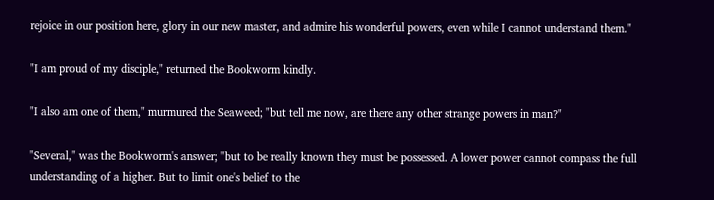rejoice in our position here, glory in our new master, and admire his wonderful powers, even while I cannot understand them."

"I am proud of my disciple," returned the Bookworm kindly.

"I also am one of them," murmured the Seaweed; "but tell me now, are there any other strange powers in man?"

"Several," was the Bookworm's answer; "but to be really known they must be possessed. A lower power cannot compass the full understanding of a higher. But to limit one's belief to the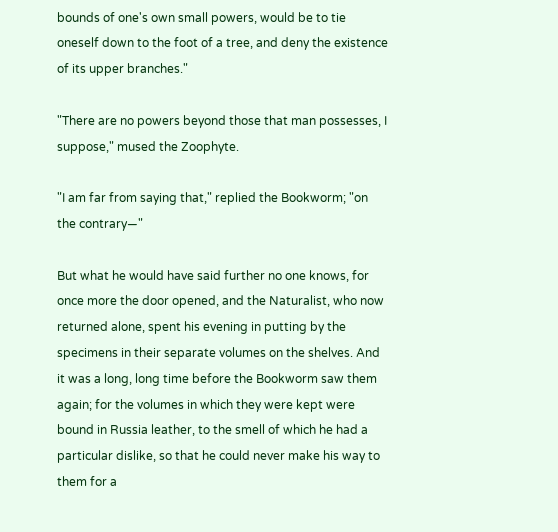bounds of one's own small powers, would be to tie oneself down to the foot of a tree, and deny the existence of its upper branches."

"There are no powers beyond those that man possesses, I suppose," mused the Zoophyte.

"I am far from saying that," replied the Bookworm; "on the contrary—"

But what he would have said further no one knows, for once more the door opened, and the Naturalist, who now returned alone, spent his evening in putting by the specimens in their separate volumes on the shelves. And it was a long, long time before the Bookworm saw them again; for the volumes in which they were kept were bound in Russia leather, to the smell of which he had a particular dislike, so that he could never make his way to them for a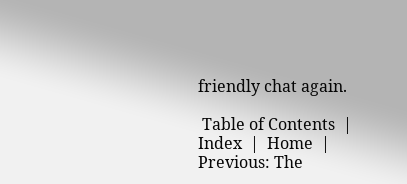friendly chat again.

 Table of Contents  |  Index  |  Home  | Previous: The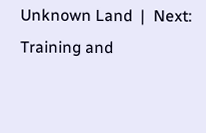Unknown Land  |  Next: Training and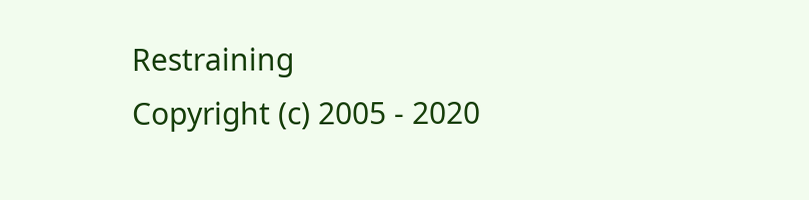Restraining
Copyright (c) 2005 - 2020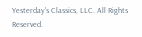Yesterday's Classics, LLC. All Rights Reserved.